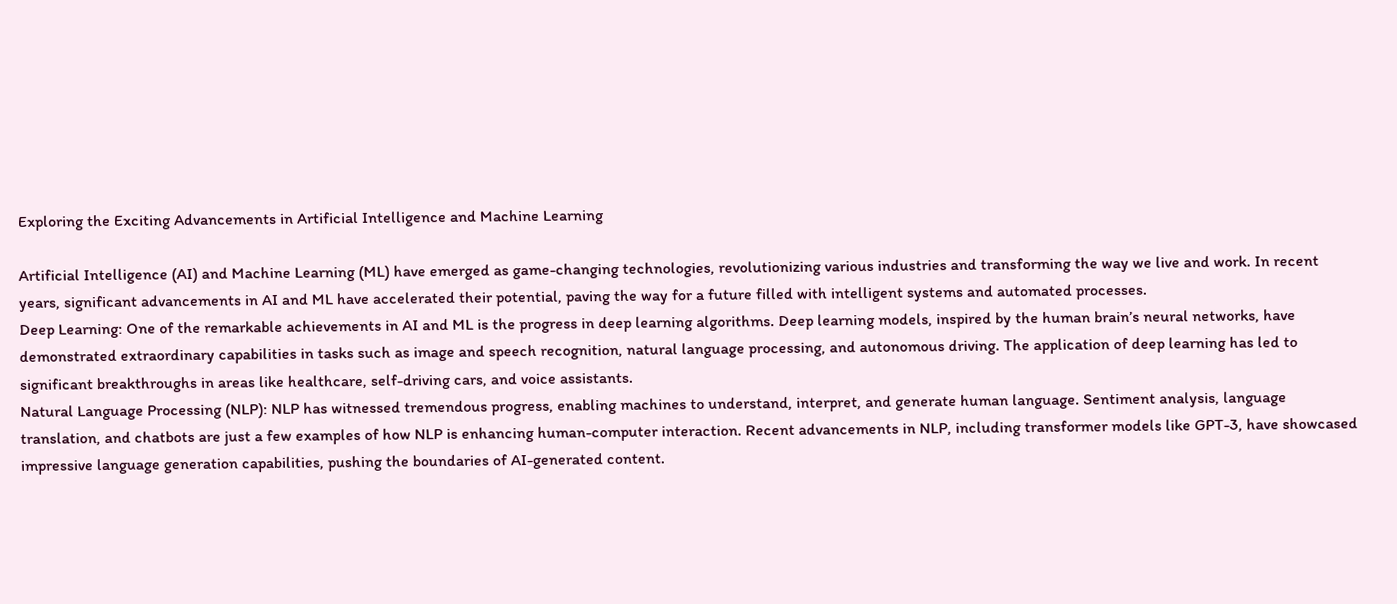Exploring the Exciting Advancements in Artificial Intelligence and Machine Learning

Artificial Intelligence (AI) and Machine Learning (ML) have emerged as game-changing technologies, revolutionizing various industries and transforming the way we live and work. In recent years, significant advancements in AI and ML have accelerated their potential, paving the way for a future filled with intelligent systems and automated processes.
Deep Learning: One of the remarkable achievements in AI and ML is the progress in deep learning algorithms. Deep learning models, inspired by the human brain’s neural networks, have demonstrated extraordinary capabilities in tasks such as image and speech recognition, natural language processing, and autonomous driving. The application of deep learning has led to significant breakthroughs in areas like healthcare, self-driving cars, and voice assistants.
Natural Language Processing (NLP): NLP has witnessed tremendous progress, enabling machines to understand, interpret, and generate human language. Sentiment analysis, language translation, and chatbots are just a few examples of how NLP is enhancing human-computer interaction. Recent advancements in NLP, including transformer models like GPT-3, have showcased impressive language generation capabilities, pushing the boundaries of AI-generated content.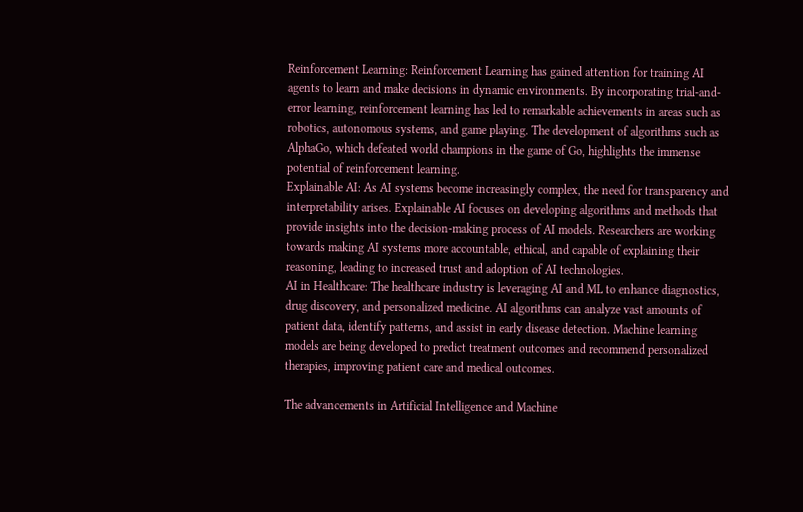Reinforcement Learning: Reinforcement Learning has gained attention for training AI agents to learn and make decisions in dynamic environments. By incorporating trial-and-error learning, reinforcement learning has led to remarkable achievements in areas such as robotics, autonomous systems, and game playing. The development of algorithms such as AlphaGo, which defeated world champions in the game of Go, highlights the immense potential of reinforcement learning.
Explainable AI: As AI systems become increasingly complex, the need for transparency and interpretability arises. Explainable AI focuses on developing algorithms and methods that provide insights into the decision-making process of AI models. Researchers are working towards making AI systems more accountable, ethical, and capable of explaining their reasoning, leading to increased trust and adoption of AI technologies.
AI in Healthcare: The healthcare industry is leveraging AI and ML to enhance diagnostics, drug discovery, and personalized medicine. AI algorithms can analyze vast amounts of patient data, identify patterns, and assist in early disease detection. Machine learning models are being developed to predict treatment outcomes and recommend personalized therapies, improving patient care and medical outcomes.

The advancements in Artificial Intelligence and Machine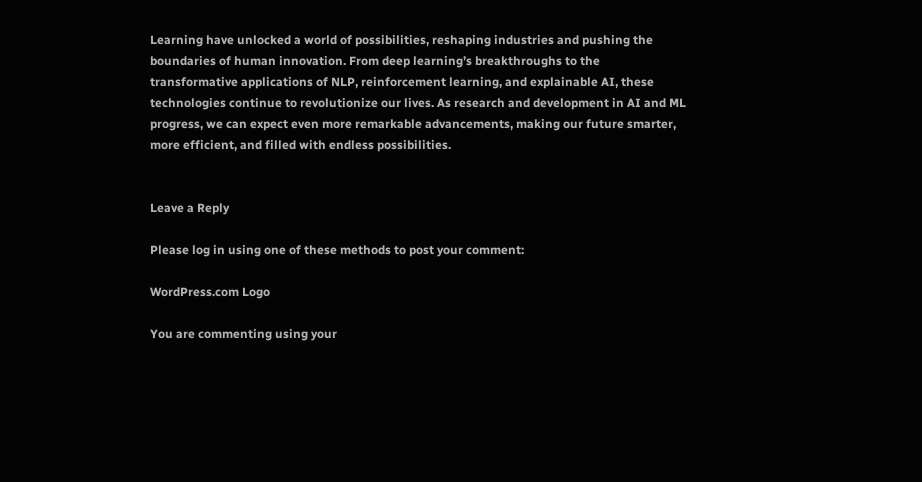Learning have unlocked a world of possibilities, reshaping industries and pushing the boundaries of human innovation. From deep learning’s breakthroughs to the transformative applications of NLP, reinforcement learning, and explainable AI, these technologies continue to revolutionize our lives. As research and development in AI and ML progress, we can expect even more remarkable advancements, making our future smarter, more efficient, and filled with endless possibilities.


Leave a Reply

Please log in using one of these methods to post your comment:

WordPress.com Logo

You are commenting using your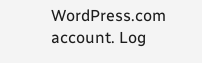WordPress.com account. Log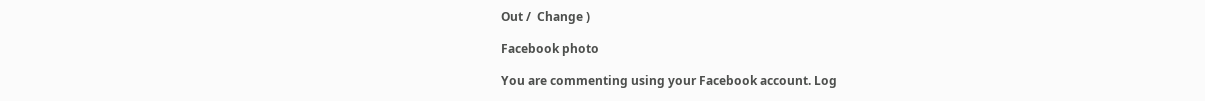Out /  Change )

Facebook photo

You are commenting using your Facebook account. Log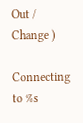Out /  Change )

Connecting to %s